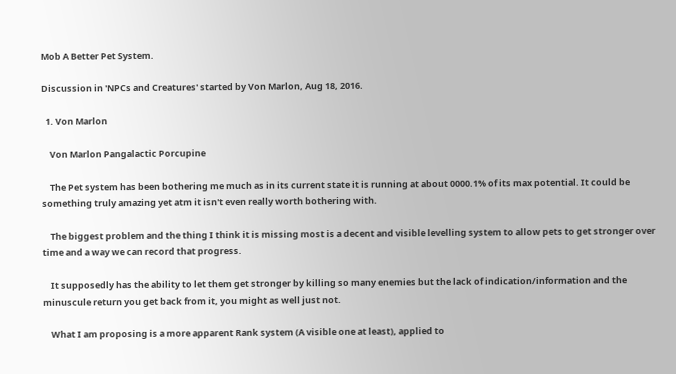Mob A Better Pet System.

Discussion in 'NPCs and Creatures' started by Von Marlon, Aug 18, 2016.

  1. Von Marlon

    Von Marlon Pangalactic Porcupine

    The Pet system has been bothering me much as in its current state it is running at about 0000.1% of its max potential. It could be something truly amazing yet atm it isn't even really worth bothering with.

    The biggest problem and the thing I think it is missing most is a decent and visible levelling system to allow pets to get stronger over time and a way we can record that progress.

    It supposedly has the ability to let them get stronger by killing so many enemies but the lack of indication/information and the minuscule return you get back from it, you might as well just not.

    What I am proposing is a more apparent Rank system (A visible one at least), applied to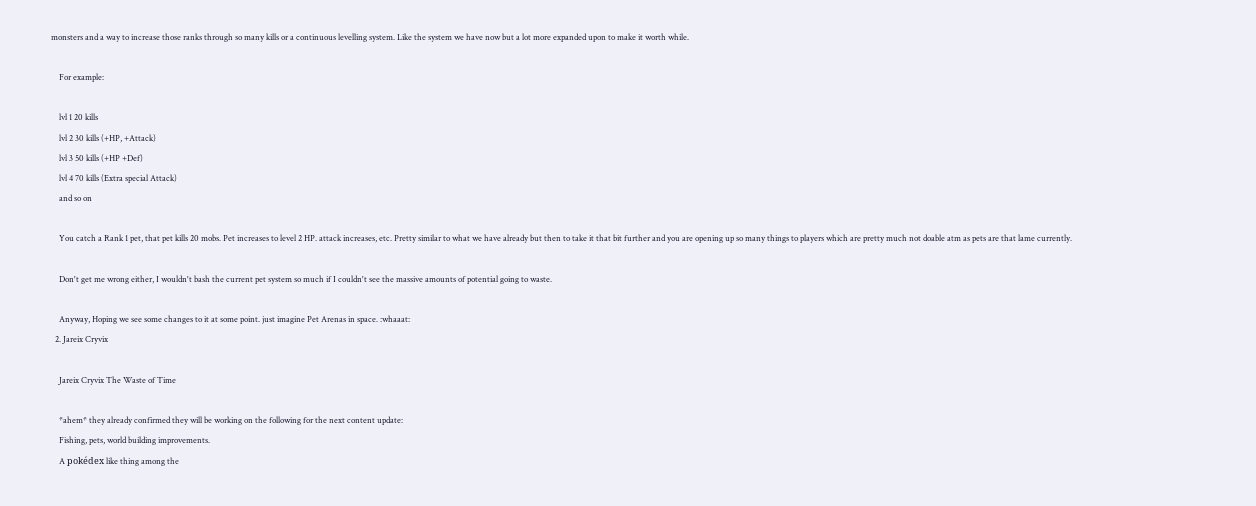monsters and a way to increase those ranks through so many kills or a continuous levelling system. Like the system we have now but a lot more expanded upon to make it worth while.

    For example:

    lvl 1 20 kills
    lvl 2 30 kills (+HP, +Attack)
    lvl 3 50 kills (+HP +Def)
    lvl 4 70 kills (Extra special Attack)
    and so on

    You catch a Rank 1 pet, that pet kills 20 mobs. Pet increases to level 2 HP. attack increases, etc. Pretty similar to what we have already but then to take it that bit further and you are opening up so many things to players which are pretty much not doable atm as pets are that lame currently.

    Don't get me wrong either, I wouldn't bash the current pet system so much if I couldn't see the massive amounts of potential going to waste.

    Anyway, Hoping we see some changes to it at some point. just imagine Pet Arenas in space. :whaaat:
  2. Jareix Cryvix

    Jareix Cryvix The Waste of Time

    *ahem* they already confirmed they will be working on the following for the next content update:
    Fishing, pets, world building improvements.
    A pokédex like thing among the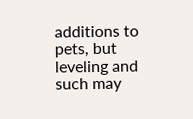additions to pets, but leveling and such may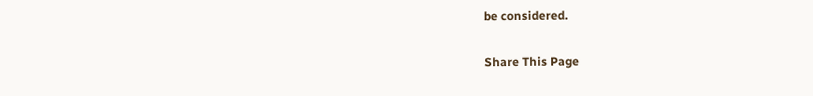be considered.

Share This Page